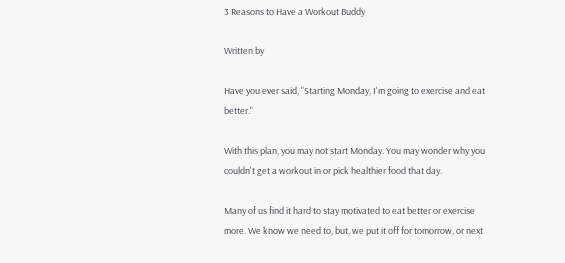3 Reasons to Have a Workout Buddy

Written by

Have you ever said, "Starting Monday, I'm going to exercise and eat better."

With this plan, you may not start Monday. You may wonder why you couldn't get a workout in or pick healthier food that day.

Many of us find it hard to stay motivated to eat better or exercise more. We know we need to, but, we put it off for tomorrow, or next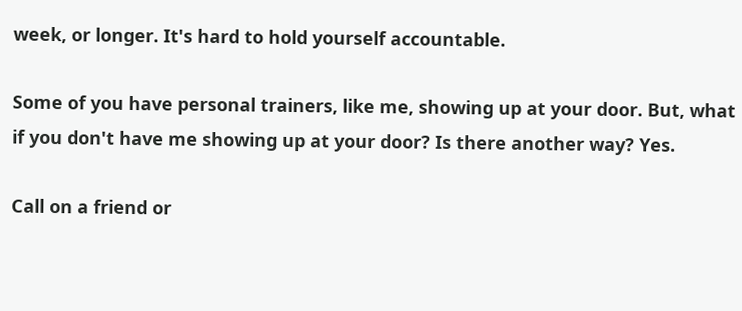week, or longer. It's hard to hold yourself accountable.

Some of you have personal trainers, like me, showing up at your door. But, what if you don't have me showing up at your door? Is there another way? Yes.

Call on a friend or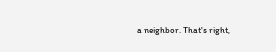a neighbor. That's right,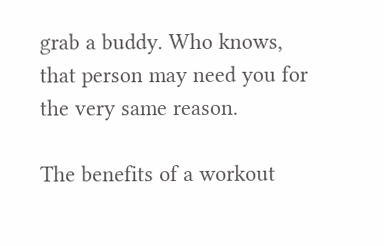grab a buddy. Who knows, that person may need you for the very same reason.

The benefits of a workout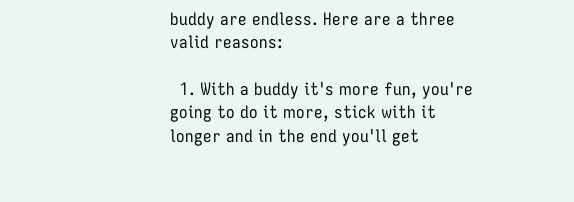buddy are endless. Here are a three valid reasons:

  1. With a buddy it's more fun, you're going to do it more, stick with it longer and in the end you'll get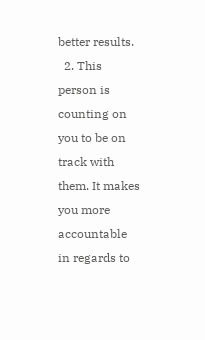better results.
  2. This person is counting on you to be on track with them. It makes you more accountable in regards to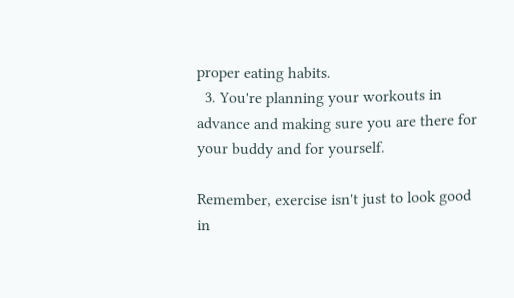proper eating habits.
  3. You're planning your workouts in advance and making sure you are there for your buddy and for yourself.

Remember, exercise isn't just to look good in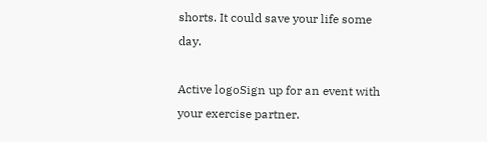shorts. It could save your life some day.

Active logoSign up for an event with your exercise partner.